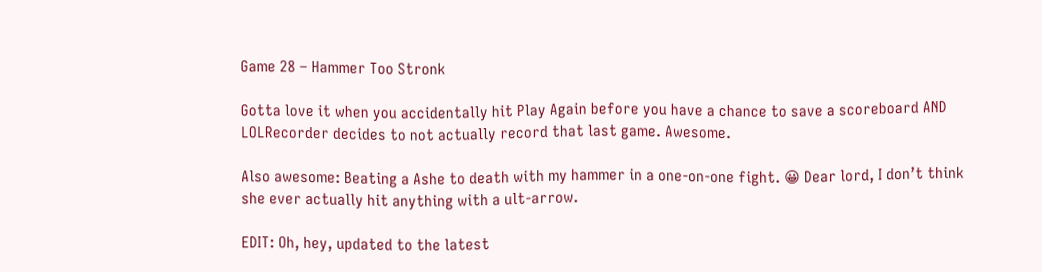Game 28 – Hammer Too Stronk

Gotta love it when you accidentally hit Play Again before you have a chance to save a scoreboard AND LOLRecorder decides to not actually record that last game. Awesome.

Also awesome: Beating a Ashe to death with my hammer in a one-on-one fight. 😀 Dear lord, I don’t think she ever actually hit anything with a ult-arrow.

EDIT: Oh, hey, updated to the latest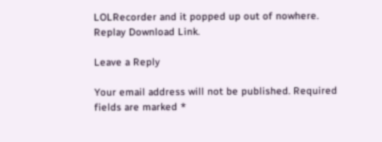LOLRecorder and it popped up out of nowhere. Replay Download Link.

Leave a Reply

Your email address will not be published. Required fields are marked *